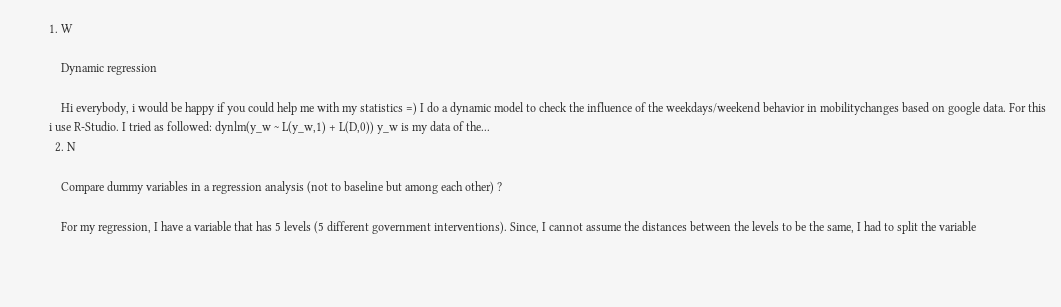1. W

    Dynamic regression

    Hi everybody, i would be happy if you could help me with my statistics =) I do a dynamic model to check the influence of the weekdays/weekend behavior in mobilitychanges based on google data. For this i use R-Studio. I tried as followed: dynlm(y_w ~ L(y_w,1) + L(D,0)) y_w is my data of the...
  2. N

    Compare dummy variables in a regression analysis (not to baseline but among each other) ?

    For my regression, I have a variable that has 5 levels (5 different government interventions). Since, I cannot assume the distances between the levels to be the same, I had to split the variable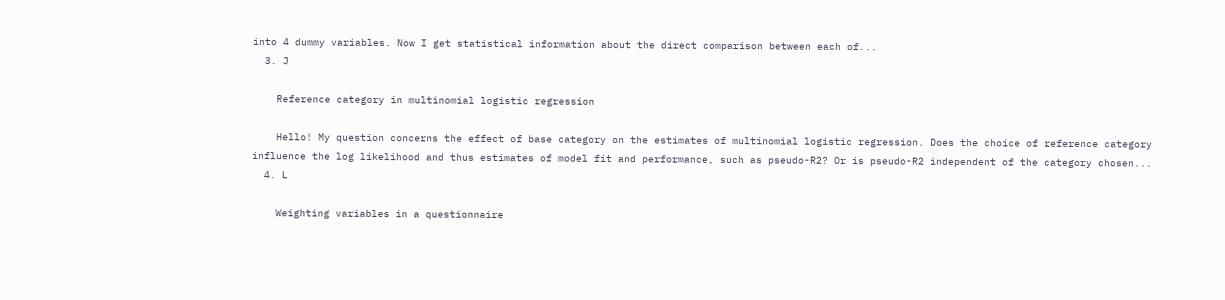into 4 dummy variables. Now I get statistical information about the direct comparison between each of...
  3. J

    Reference category in multinomial logistic regression

    Hello! My question concerns the effect of base category on the estimates of multinomial logistic regression. Does the choice of reference category influence the log likelihood and thus estimates of model fit and performance, such as pseudo-R2? Or is pseudo-R2 independent of the category chosen...
  4. L

    Weighting variables in a questionnaire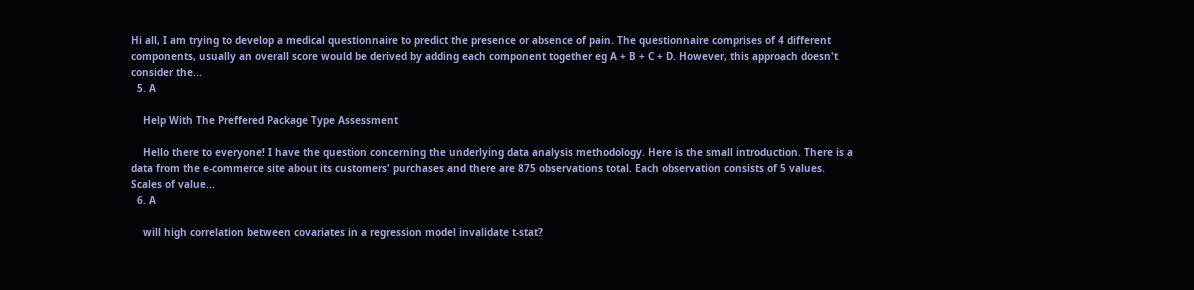Hi all, I am trying to develop a medical questionnaire to predict the presence or absence of pain. The questionnaire comprises of 4 different components, usually an overall score would be derived by adding each component together eg A + B + C + D. However, this approach doesn't consider the...
  5. A

    Help With The Preffered Package Type Assessment

    Hello there to everyone! I have the question concerning the underlying data analysis methodology. Here is the small introduction. There is a data from the e-commerce site about its customers' purchases and there are 875 observations total. Each observation consists of 5 values. Scales of value...
  6. A

    will high correlation between covariates in a regression model invalidate t-stat?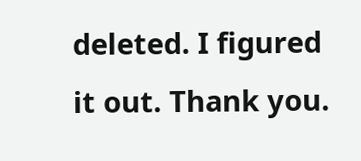deleted. I figured it out. Thank you.